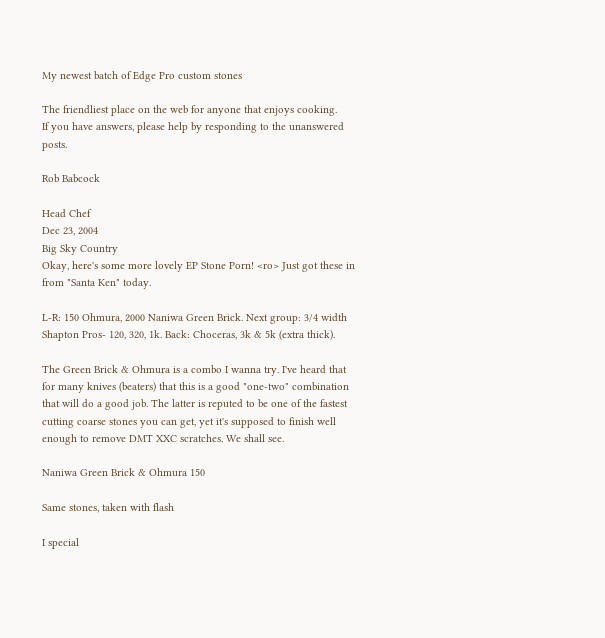My newest batch of Edge Pro custom stones

The friendliest place on the web for anyone that enjoys cooking.
If you have answers, please help by responding to the unanswered posts.

Rob Babcock

Head Chef
Dec 23, 2004
Big Sky Country
Okay, here's some more lovely EP Stone Porn! <ro> Just got these in from "Santa Ken" today.

L-R: 150 Ohmura, 2000 Naniwa Green Brick. Next group: 3/4 width Shapton Pros- 120, 320, 1k. Back: Choceras, 3k & 5k (extra thick).

The Green Brick & Ohmura is a combo I wanna try. I've heard that for many knives (beaters) that this is a good "one-two" combination that will do a good job. The latter is reputed to be one of the fastest cutting coarse stones you can get, yet it's supposed to finish well enough to remove DMT XXC scratches. We shall see.

Naniwa Green Brick & Ohmura 150

Same stones, taken with flash

I special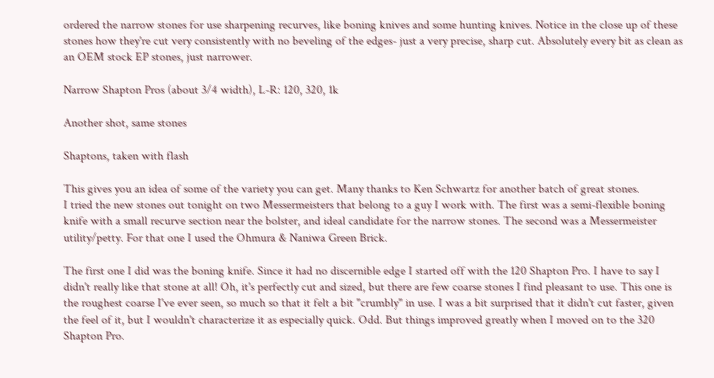ordered the narrow stones for use sharpening recurves, like boning knives and some hunting knives. Notice in the close up of these stones how they're cut very consistently with no beveling of the edges- just a very precise, sharp cut. Absolutely every bit as clean as an OEM stock EP stones, just narrower.

Narrow Shapton Pros (about 3/4 width), L-R: 120, 320, 1k

Another shot, same stones

Shaptons, taken with flash

This gives you an idea of some of the variety you can get. Many thanks to Ken Schwartz for another batch of great stones.
I tried the new stones out tonight on two Messermeisters that belong to a guy I work with. The first was a semi-flexible boning knife with a small recurve section near the bolster, and ideal candidate for the narrow stones. The second was a Messermeister utility/petty. For that one I used the Ohmura & Naniwa Green Brick.

The first one I did was the boning knife. Since it had no discernible edge I started off with the 120 Shapton Pro. I have to say I didn't really like that stone at all! Oh, it's perfectly cut and sized, but there are few coarse stones I find pleasant to use. This one is the roughest coarse I've ever seen, so much so that it felt a bit "crumbly" in use. I was a bit surprised that it didn't cut faster, given the feel of it, but I wouldn't characterize it as especially quick. Odd. But things improved greatly when I moved on to the 320 Shapton Pro.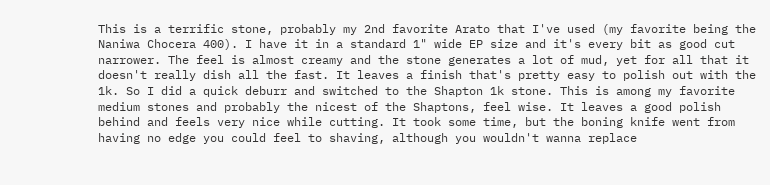This is a terrific stone, probably my 2nd favorite Arato that I've used (my favorite being the Naniwa Chocera 400). I have it in a standard 1" wide EP size and it's every bit as good cut narrower. The feel is almost creamy and the stone generates a lot of mud, yet for all that it doesn't really dish all the fast. It leaves a finish that's pretty easy to polish out with the 1k. So I did a quick deburr and switched to the Shapton 1k stone. This is among my favorite medium stones and probably the nicest of the Shaptons, feel wise. It leaves a good polish behind and feels very nice while cutting. It took some time, but the boning knife went from having no edge you could feel to shaving, although you wouldn't wanna replace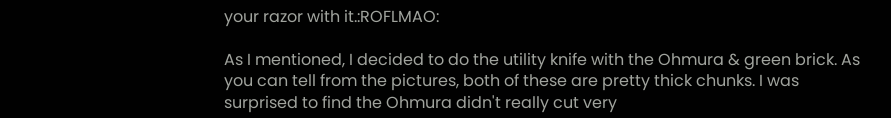your razor with it.:ROFLMAO:

As I mentioned, I decided to do the utility knife with the Ohmura & green brick. As you can tell from the pictures, both of these are pretty thick chunks. I was surprised to find the Ohmura didn't really cut very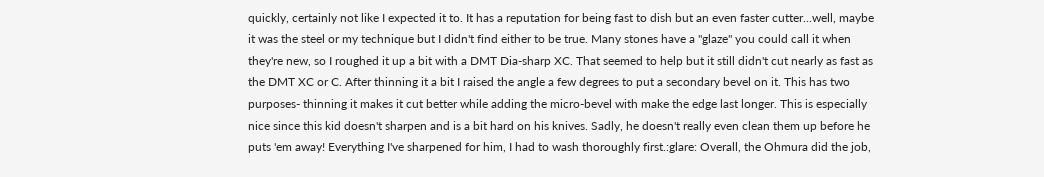quickly, certainly not like I expected it to. It has a reputation for being fast to dish but an even faster cutter...well, maybe it was the steel or my technique but I didn't find either to be true. Many stones have a "glaze" you could call it when they're new, so I roughed it up a bit with a DMT Dia-sharp XC. That seemed to help but it still didn't cut nearly as fast as the DMT XC or C. After thinning it a bit I raised the angle a few degrees to put a secondary bevel on it. This has two purposes- thinning it makes it cut better while adding the micro-bevel with make the edge last longer. This is especially nice since this kid doesn't sharpen and is a bit hard on his knives. Sadly, he doesn't really even clean them up before he puts 'em away! Everything I've sharpened for him, I had to wash thoroughly first.:glare: Overall, the Ohmura did the job,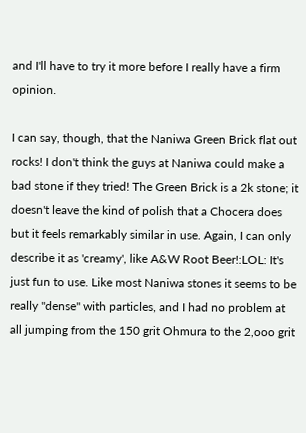and I'll have to try it more before I really have a firm opinion.

I can say, though, that the Naniwa Green Brick flat out rocks! I don't think the guys at Naniwa could make a bad stone if they tried! The Green Brick is a 2k stone; it doesn't leave the kind of polish that a Chocera does but it feels remarkably similar in use. Again, I can only describe it as 'creamy', like A&W Root Beer!:LOL: It's just fun to use. Like most Naniwa stones it seems to be really "dense" with particles, and I had no problem at all jumping from the 150 grit Ohmura to the 2,ooo grit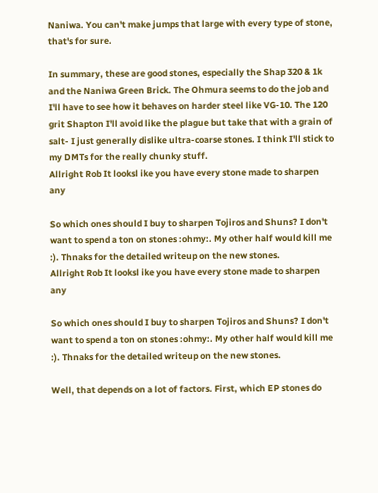Naniwa. You can't make jumps that large with every type of stone, that's for sure.

In summary, these are good stones, especially the Shap 320 & 1k and the Naniwa Green Brick. The Ohmura seems to do the job and I'll have to see how it behaves on harder steel like VG-10. The 120 grit Shapton I'll avoid like the plague but take that with a grain of salt- I just generally dislike ultra-coarse stones. I think I'll stick to my DMTs for the really chunky stuff.
Allright Rob It looksl ike you have every stone made to sharpen any

So which ones should I buy to sharpen Tojiros and Shuns? I don't want to spend a ton on stones :ohmy:. My other half would kill me :). Thnaks for the detailed writeup on the new stones.
Allright Rob It looksl ike you have every stone made to sharpen any

So which ones should I buy to sharpen Tojiros and Shuns? I don't want to spend a ton on stones :ohmy:. My other half would kill me :). Thnaks for the detailed writeup on the new stones.

Well, that depends on a lot of factors. First, which EP stones do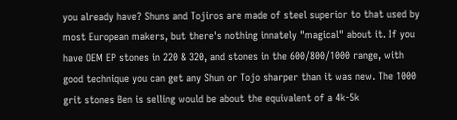you already have? Shuns and Tojiros are made of steel superior to that used by most European makers, but there's nothing innately "magical" about it. If you have OEM EP stones in 220 & 320, and stones in the 600/800/1000 range, with good technique you can get any Shun or Tojo sharper than it was new. The 1000 grit stones Ben is selling would be about the equivalent of a 4k-5k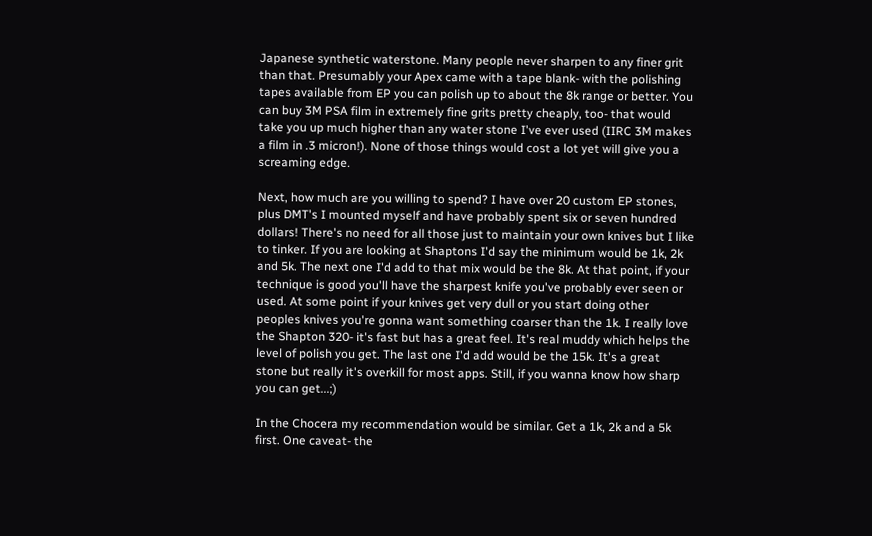Japanese synthetic waterstone. Many people never sharpen to any finer grit than that. Presumably your Apex came with a tape blank- with the polishing tapes available from EP you can polish up to about the 8k range or better. You can buy 3M PSA film in extremely fine grits pretty cheaply, too- that would take you up much higher than any water stone I've ever used (IIRC 3M makes a film in .3 micron!). None of those things would cost a lot yet will give you a screaming edge.

Next, how much are you willing to spend? I have over 20 custom EP stones, plus DMT's I mounted myself and have probably spent six or seven hundred dollars! There's no need for all those just to maintain your own knives but I like to tinker. If you are looking at Shaptons I'd say the minimum would be 1k, 2k and 5k. The next one I'd add to that mix would be the 8k. At that point, if your technique is good you'll have the sharpest knife you've probably ever seen or used. At some point if your knives get very dull or you start doing other peoples knives you're gonna want something coarser than the 1k. I really love the Shapton 320- it's fast but has a great feel. It's real muddy which helps the level of polish you get. The last one I'd add would be the 15k. It's a great stone but really it's overkill for most apps. Still, if you wanna know how sharp you can get...;)

In the Chocera my recommendation would be similar. Get a 1k, 2k and a 5k first. One caveat- the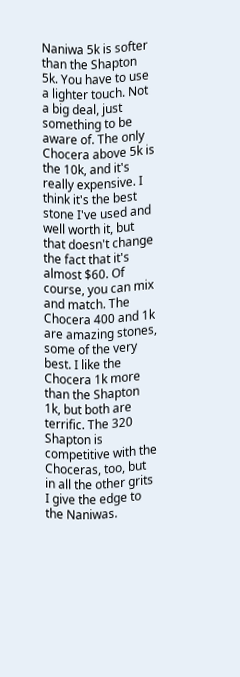Naniwa 5k is softer than the Shapton 5k. You have to use a lighter touch. Not a big deal, just something to be aware of. The only Chocera above 5k is the 10k, and it's really expensive. I think it's the best stone I've used and well worth it, but that doesn't change the fact that it's almost $60. Of course, you can mix and match. The Chocera 400 and 1k are amazing stones, some of the very best. I like the Chocera 1k more than the Shapton 1k, but both are terrific. The 320 Shapton is competitive with the Choceras, too, but in all the other grits I give the edge to the Naniwas.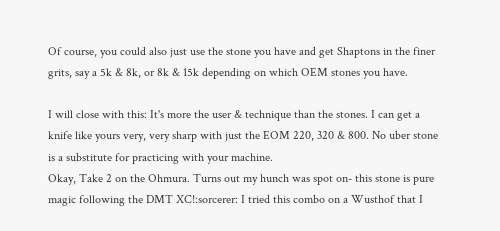Of course, you could also just use the stone you have and get Shaptons in the finer grits, say a 5k & 8k, or 8k & 15k depending on which OEM stones you have.

I will close with this: It's more the user & technique than the stones. I can get a knife like yours very, very sharp with just the EOM 220, 320 & 800. No uber stone is a substitute for practicing with your machine.
Okay, Take 2 on the Ohmura. Turns out my hunch was spot on- this stone is pure magic following the DMT XC!:sorcerer: I tried this combo on a Wusthof that I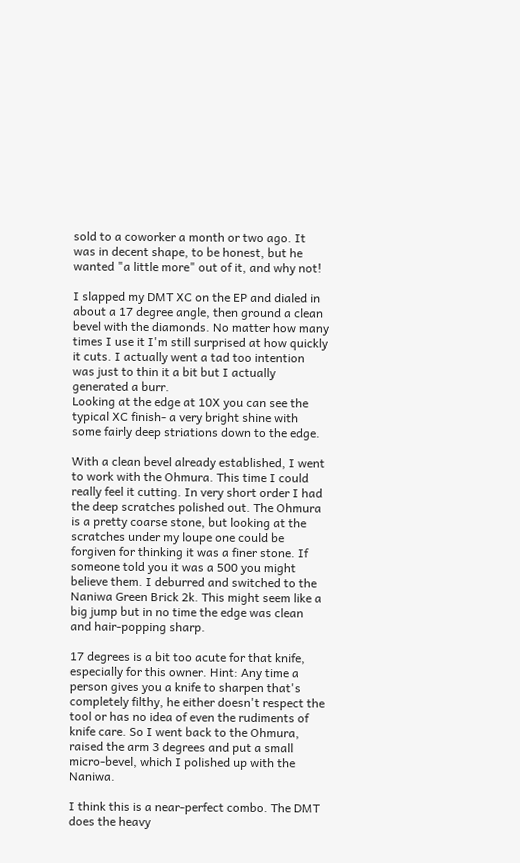sold to a coworker a month or two ago. It was in decent shape, to be honest, but he wanted "a little more" out of it, and why not!

I slapped my DMT XC on the EP and dialed in about a 17 degree angle, then ground a clean bevel with the diamonds. No matter how many times I use it I'm still surprised at how quickly it cuts. I actually went a tad too intention was just to thin it a bit but I actually generated a burr.
Looking at the edge at 10X you can see the typical XC finish- a very bright shine with some fairly deep striations down to the edge.

With a clean bevel already established, I went to work with the Ohmura. This time I could really feel it cutting. In very short order I had the deep scratches polished out. The Ohmura is a pretty coarse stone, but looking at the scratches under my loupe one could be forgiven for thinking it was a finer stone. If someone told you it was a 500 you might believe them. I deburred and switched to the Naniwa Green Brick 2k. This might seem like a big jump but in no time the edge was clean and hair-popping sharp.

17 degrees is a bit too acute for that knife, especially for this owner. Hint: Any time a person gives you a knife to sharpen that's completely filthy, he either doesn't respect the tool or has no idea of even the rudiments of knife care. So I went back to the Ohmura, raised the arm 3 degrees and put a small micro-bevel, which I polished up with the Naniwa.

I think this is a near-perfect combo. The DMT does the heavy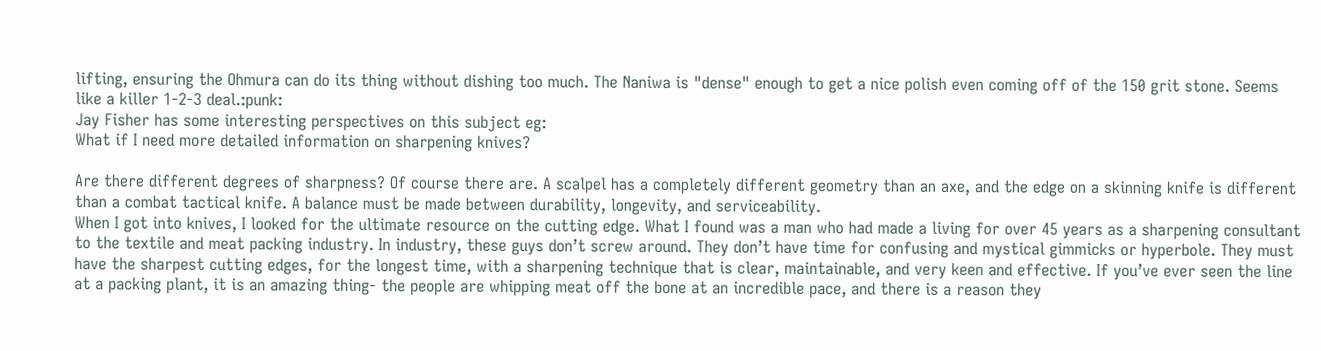lifting, ensuring the Ohmura can do its thing without dishing too much. The Naniwa is "dense" enough to get a nice polish even coming off of the 150 grit stone. Seems like a killer 1-2-3 deal.:punk:
Jay Fisher has some interesting perspectives on this subject eg:
What if I need more detailed information on sharpening knives?

Are there different degrees of sharpness? Of course there are. A scalpel has a completely different geometry than an axe, and the edge on a skinning knife is different than a combat tactical knife. A balance must be made between durability, longevity, and serviceability.
When I got into knives, I looked for the ultimate resource on the cutting edge. What I found was a man who had made a living for over 45 years as a sharpening consultant to the textile and meat packing industry. In industry, these guys don’t screw around. They don’t have time for confusing and mystical gimmicks or hyperbole. They must have the sharpest cutting edges, for the longest time, with a sharpening technique that is clear, maintainable, and very keen and effective. If you’ve ever seen the line at a packing plant, it is an amazing thing- the people are whipping meat off the bone at an incredible pace, and there is a reason they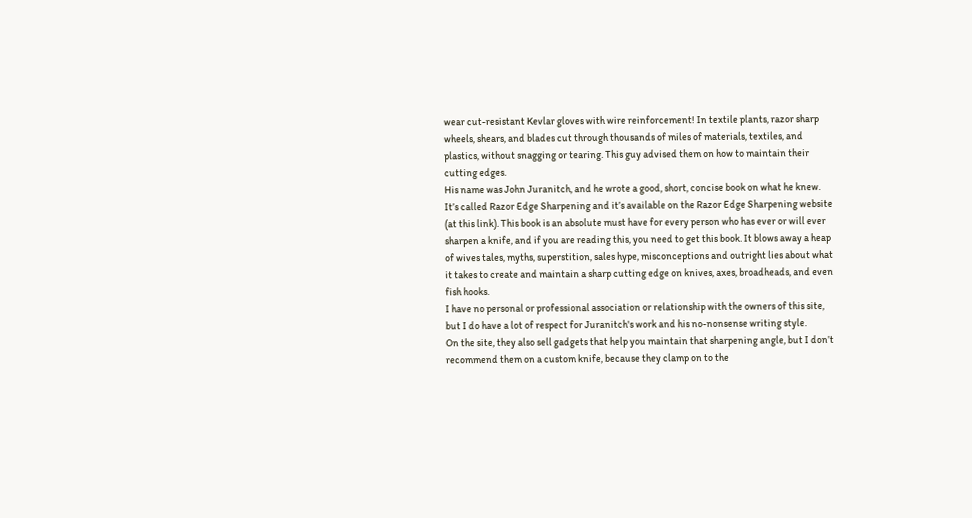wear cut-resistant Kevlar gloves with wire reinforcement! In textile plants, razor sharp wheels, shears, and blades cut through thousands of miles of materials, textiles, and plastics, without snagging or tearing. This guy advised them on how to maintain their cutting edges.
His name was John Juranitch, and he wrote a good, short, concise book on what he knew. It’s called Razor Edge Sharpening and it’s available on the Razor Edge Sharpening website (at this link). This book is an absolute must have for every person who has ever or will ever sharpen a knife, and if you are reading this, you need to get this book. It blows away a heap of wives tales, myths, superstition, sales hype, misconceptions and outright lies about what it takes to create and maintain a sharp cutting edge on knives, axes, broadheads, and even fish hooks.
I have no personal or professional association or relationship with the owners of this site, but I do have a lot of respect for Juranitch's work and his no-nonsense writing style.
On the site, they also sell gadgets that help you maintain that sharpening angle, but I don’t recommend them on a custom knife, because they clamp on to the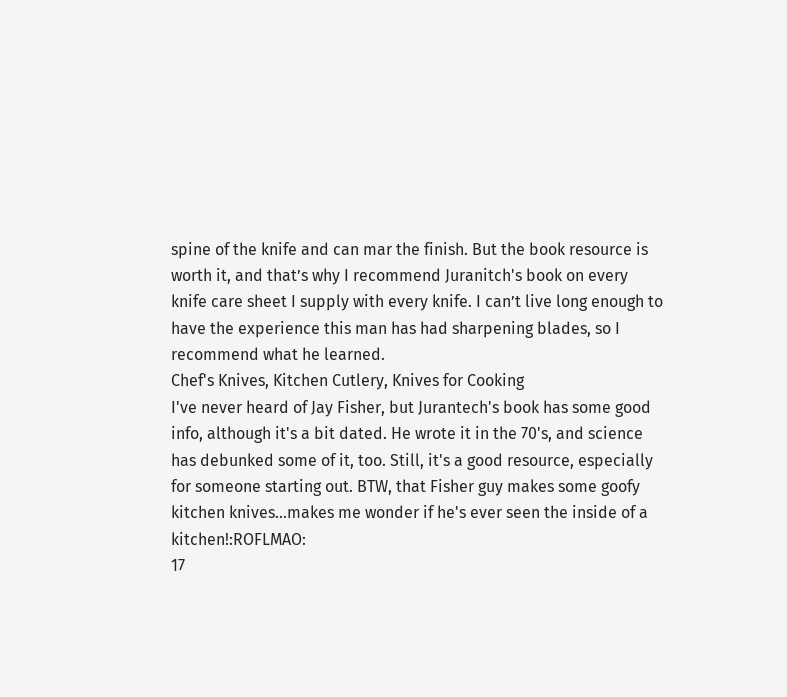spine of the knife and can mar the finish. But the book resource is worth it, and that’s why I recommend Juranitch's book on every knife care sheet I supply with every knife. I can’t live long enough to have the experience this man has had sharpening blades, so I recommend what he learned.
Chef's Knives, Kitchen Cutlery, Knives for Cooking
I've never heard of Jay Fisher, but Jurantech's book has some good info, although it's a bit dated. He wrote it in the 70's, and science has debunked some of it, too. Still, it's a good resource, especially for someone starting out. BTW, that Fisher guy makes some goofy kitchen knives...makes me wonder if he's ever seen the inside of a kitchen!:ROFLMAO:
17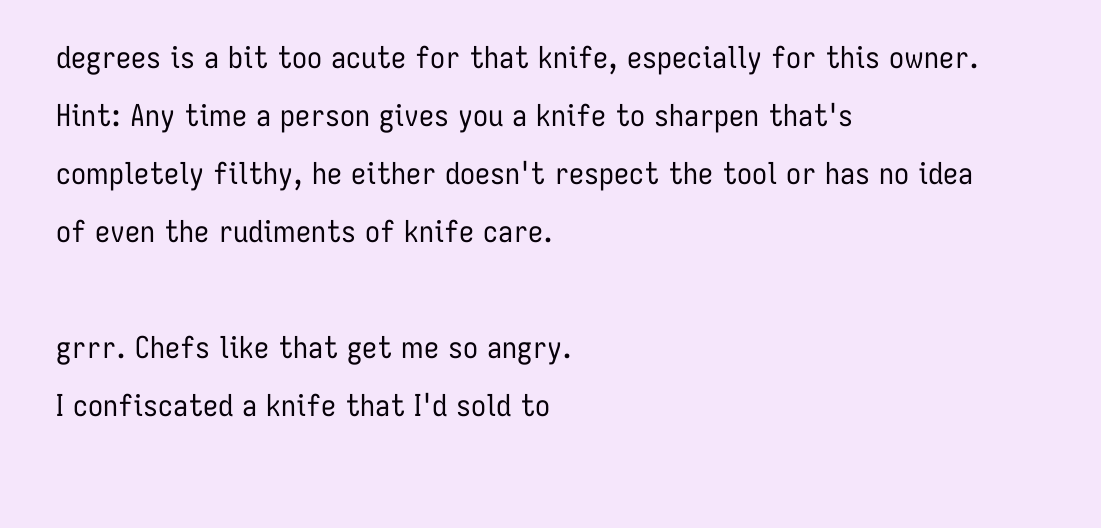degrees is a bit too acute for that knife, especially for this owner. Hint: Any time a person gives you a knife to sharpen that's completely filthy, he either doesn't respect the tool or has no idea of even the rudiments of knife care.

grrr. Chefs like that get me so angry.
I confiscated a knife that I'd sold to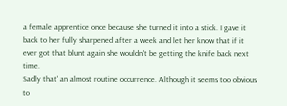a female apprentice once because she turned it into a stick. I gave it back to her fully sharpened after a week and let her know that if it ever got that blunt again she wouldn't be getting the knife back next time.
Sadly that' an almost routine occurrence. Although it seems too obvious to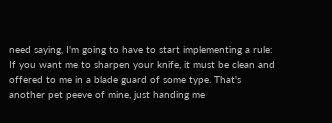need saying, I'm going to have to start implementing a rule: If you want me to sharpen your knife, it must be clean and offered to me in a blade guard of some type. That's another pet peeve of mine, just handing me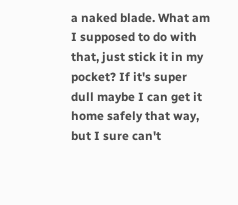a naked blade. What am I supposed to do with that, just stick it in my pocket? If it's super dull maybe I can get it home safely that way, but I sure can't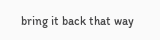bring it back that way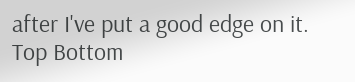after I've put a good edge on it.
Top Bottom